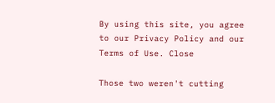By using this site, you agree to our Privacy Policy and our Terms of Use. Close

Those two weren't cutting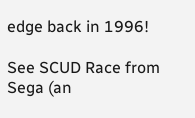edge back in 1996!

See SCUD Race from Sega (an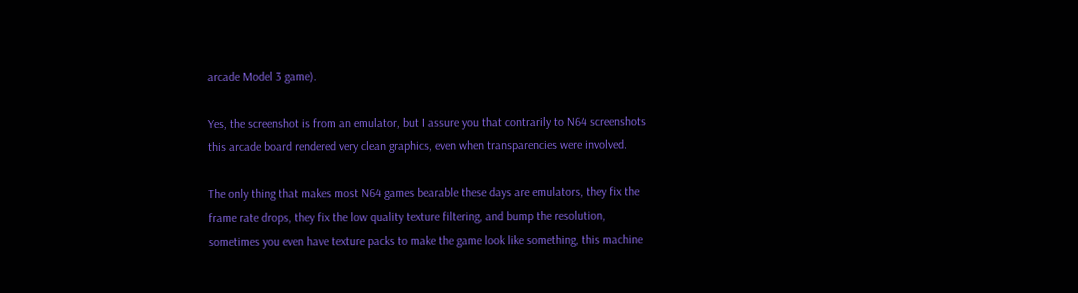arcade Model 3 game).

Yes, the screenshot is from an emulator, but I assure you that contrarily to N64 screenshots this arcade board rendered very clean graphics, even when transparencies were involved.

The only thing that makes most N64 games bearable these days are emulators, they fix the frame rate drops, they fix the low quality texture filtering, and bump the resolution, sometimes you even have texture packs to make the game look like something, this machine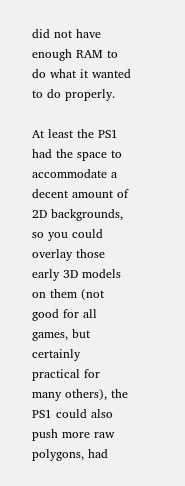did not have enough RAM to do what it wanted to do properly.

At least the PS1 had the space to accommodate a decent amount of 2D backgrounds, so you could overlay those early 3D models on them (not good for all games, but certainly practical for many others), the PS1 could also push more raw polygons, had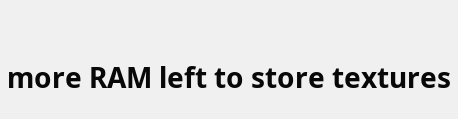more RAM left to store textures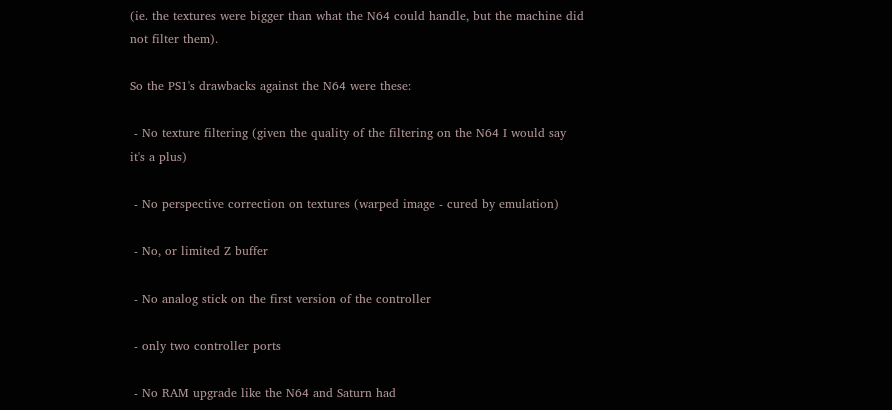(ie. the textures were bigger than what the N64 could handle, but the machine did not filter them).

So the PS1's drawbacks against the N64 were these:

 - No texture filtering (given the quality of the filtering on the N64 I would say it's a plus)

 - No perspective correction on textures (warped image - cured by emulation)

 - No, or limited Z buffer

 - No analog stick on the first version of the controller

 - only two controller ports

 - No RAM upgrade like the N64 and Saturn had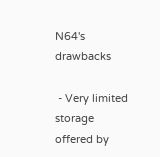N64's drawbacks

 - Very limited storage offered by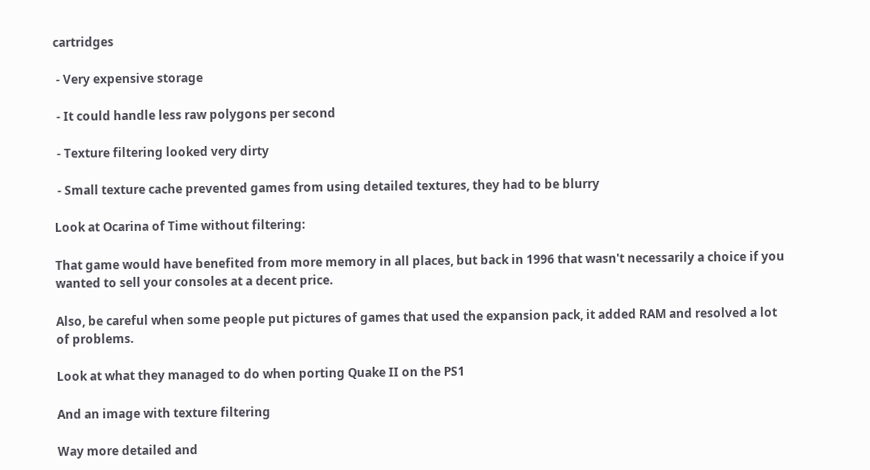cartridges

 - Very expensive storage

 - It could handle less raw polygons per second

 - Texture filtering looked very dirty

 - Small texture cache prevented games from using detailed textures, they had to be blurry

Look at Ocarina of Time without filtering:

That game would have benefited from more memory in all places, but back in 1996 that wasn't necessarily a choice if you wanted to sell your consoles at a decent price.

Also, be careful when some people put pictures of games that used the expansion pack, it added RAM and resolved a lot of problems.

Look at what they managed to do when porting Quake II on the PS1

And an image with texture filtering

Way more detailed and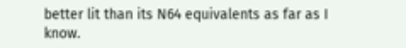better lit than its N64 equivalents as far as I know.